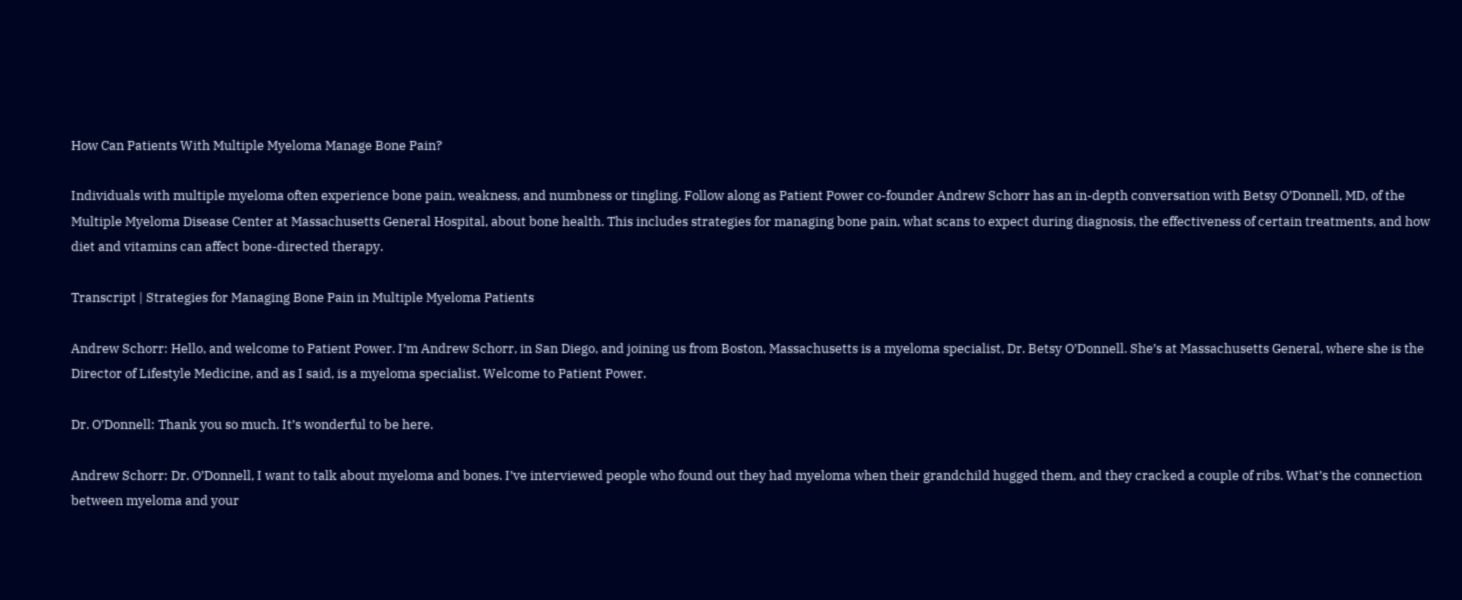How Can Patients With Multiple Myeloma Manage Bone Pain?

Individuals with multiple myeloma often experience bone pain, weakness, and numbness or tingling. Follow along as Patient Power co-founder Andrew Schorr has an in-depth conversation with Betsy O’Donnell, MD, of the Multiple Myeloma Disease Center at Massachusetts General Hospital, about bone health. This includes strategies for managing bone pain, what scans to expect during diagnosis, the effectiveness of certain treatments, and how diet and vitamins can affect bone-directed therapy.

Transcript | Strategies for Managing Bone Pain in Multiple Myeloma Patients

Andrew Schorr: Hello, and welcome to Patient Power. I’m Andrew Schorr, in San Diego, and joining us from Boston, Massachusetts is a myeloma specialist, Dr. Betsy O’Donnell. She’s at Massachusetts General, where she is the Director of Lifestyle Medicine, and as I said, is a myeloma specialist. Welcome to Patient Power.

Dr. O’Donnell: Thank you so much. It’s wonderful to be here.

Andrew Schorr: Dr. O’Donnell, I want to talk about myeloma and bones. I’ve interviewed people who found out they had myeloma when their grandchild hugged them, and they cracked a couple of ribs. What’s the connection between myeloma and your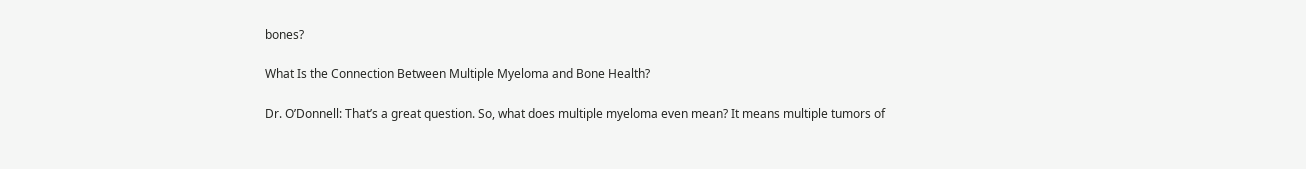bones?

What Is the Connection Between Multiple Myeloma and Bone Health?

Dr. O’Donnell: That’s a great question. So, what does multiple myeloma even mean? It means multiple tumors of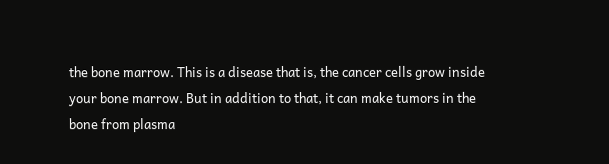the bone marrow. This is a disease that is, the cancer cells grow inside your bone marrow. But in addition to that, it can make tumors in the bone from plasma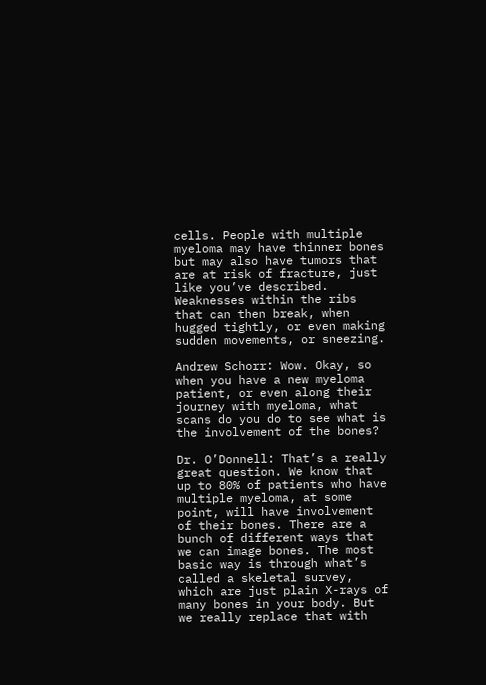cells. People with multiple myeloma may have thinner bones but may also have tumors that are at risk of fracture, just like you’ve described. Weaknesses within the ribs that can then break, when hugged tightly, or even making sudden movements, or sneezing.

Andrew Schorr: Wow. Okay, so when you have a new myeloma patient, or even along their journey with myeloma, what scans do you do to see what is the involvement of the bones?

Dr. O’Donnell: That’s a really great question. We know that up to 80% of patients who have multiple myeloma, at some point, will have involvement of their bones. There are a bunch of different ways that we can image bones. The most basic way is through what’s called a skeletal survey, which are just plain X-rays of many bones in your body. But we really replace that with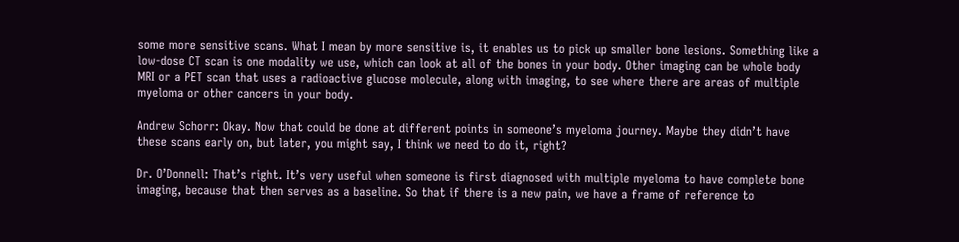some more sensitive scans. What I mean by more sensitive is, it enables us to pick up smaller bone lesions. Something like a low-dose CT scan is one modality we use, which can look at all of the bones in your body. Other imaging can be whole body MRI or a PET scan that uses a radioactive glucose molecule, along with imaging, to see where there are areas of multiple myeloma or other cancers in your body.

Andrew Schorr: Okay. Now that could be done at different points in someone’s myeloma journey. Maybe they didn’t have these scans early on, but later, you might say, I think we need to do it, right?

Dr. O’Donnell: That’s right. It’s very useful when someone is first diagnosed with multiple myeloma to have complete bone imaging, because that then serves as a baseline. So that if there is a new pain, we have a frame of reference to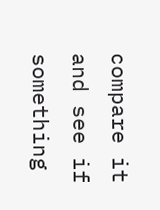compare it and see if something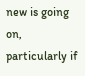new is going on, particularly if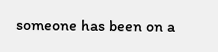someone has been on a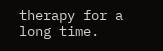therapy for a long time.